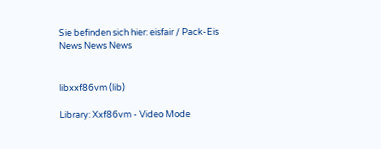Sie befinden sich hier: eisfair / Pack-Eis
News News News


libxxf86vm (lib)

Library: Xxf86vm - Video Mode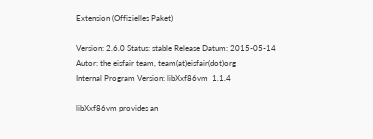Extension (Offizielles Paket)

Version: 2.6.0 Status: stable Release Datum: 2015-05-14
Autor: the eisfair team, team(at)eisfair(dot)org
Internal Program Version: libXxf86vm  1.1.4

libXxf86vm provides an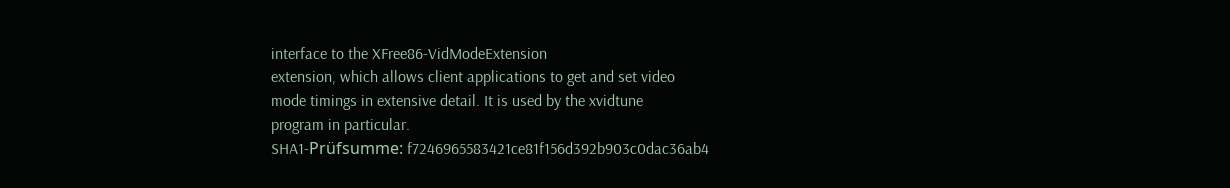interface to the XFree86-VidModeExtension
extension, which allows client applications to get and set video
mode timings in extensive detail. It is used by the xvidtune
program in particular.
SHA1-Prüfsumme: f7246965583421ce81f156d392b903c0dac36ab4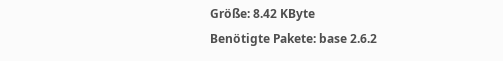Größe: 8.42 KByte
Benötigte Pakete: base 2.6.2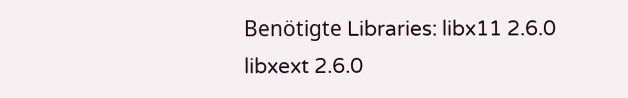Benötigte Libraries: libx11 2.6.0
libxext 2.6.0